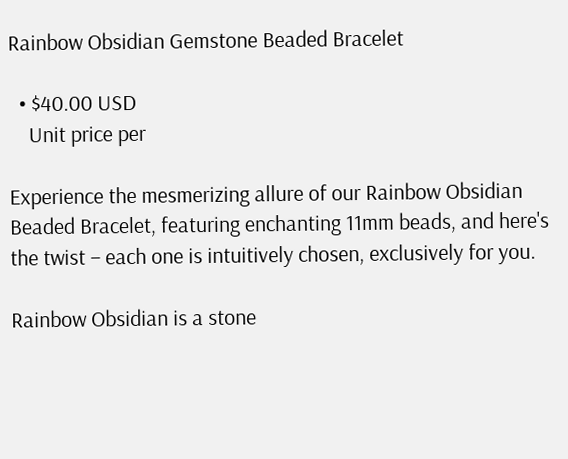Rainbow Obsidian Gemstone Beaded Bracelet

  • $40.00 USD
    Unit price per

Experience the mesmerizing allure of our Rainbow Obsidian Beaded Bracelet, featuring enchanting 11mm beads, and here's the twist – each one is intuitively chosen, exclusively for you.

Rainbow Obsidian is a stone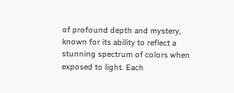of profound depth and mystery, known for its ability to reflect a stunning spectrum of colors when exposed to light. Each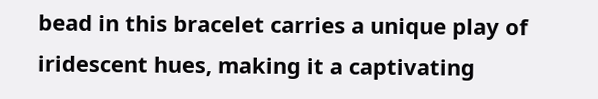bead in this bracelet carries a unique play of iridescent hues, making it a captivating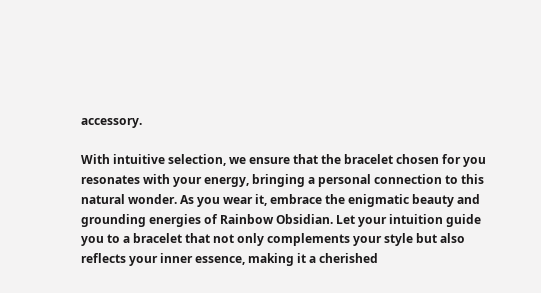accessory.

With intuitive selection, we ensure that the bracelet chosen for you resonates with your energy, bringing a personal connection to this natural wonder. As you wear it, embrace the enigmatic beauty and grounding energies of Rainbow Obsidian. Let your intuition guide you to a bracelet that not only complements your style but also reflects your inner essence, making it a cherished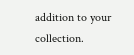addition to your collection.